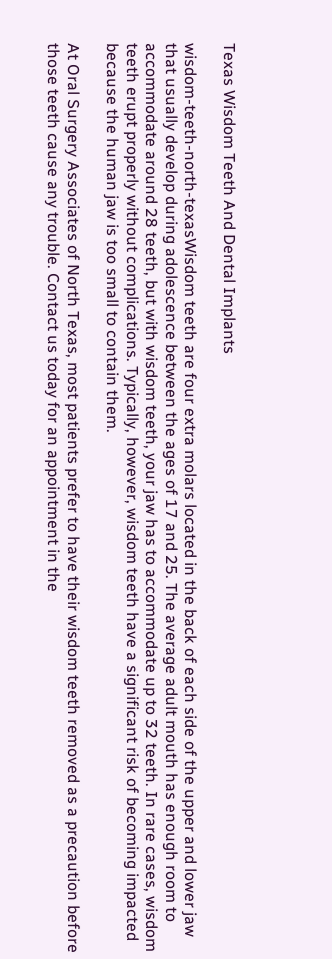Texas Wisdom Teeth And Dental Implants

wisdom-teeth-north-texasWisdom teeth are four extra molars located in the back of each side of the upper and lower jaw that usually develop during adolescence between the ages of 17 and 25. The average adult mouth has enough room to accommodate around 28 teeth, but with wisdom teeth, your jaw has to accommodate up to 32 teeth. In rare cases, wisdom teeth erupt properly without complications. Typically, however, wisdom teeth have a significant risk of becoming impacted because the human jaw is too small to contain them.

At Oral Surgery Associates of North Texas, most patients prefer to have their wisdom teeth removed as a precaution before those teeth cause any trouble. Contact us today for an appointment in the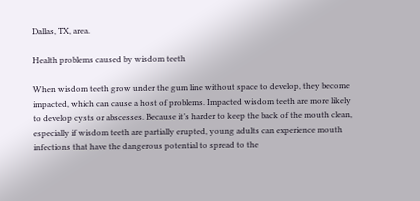Dallas, TX, area.

Health problems caused by wisdom teeth

When wisdom teeth grow under the gum line without space to develop, they become impacted, which can cause a host of problems. Impacted wisdom teeth are more likely to develop cysts or abscesses. Because it’s harder to keep the back of the mouth clean, especially if wisdom teeth are partially erupted, young adults can experience mouth infections that have the dangerous potential to spread to the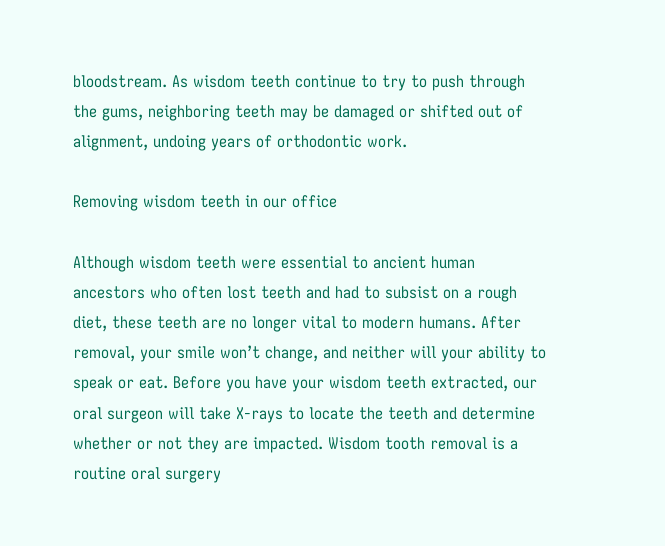bloodstream. As wisdom teeth continue to try to push through the gums, neighboring teeth may be damaged or shifted out of alignment, undoing years of orthodontic work.

Removing wisdom teeth in our office

Although wisdom teeth were essential to ancient human ancestors who often lost teeth and had to subsist on a rough diet, these teeth are no longer vital to modern humans. After removal, your smile won’t change, and neither will your ability to speak or eat. Before you have your wisdom teeth extracted, our oral surgeon will take X-rays to locate the teeth and determine whether or not they are impacted. Wisdom tooth removal is a routine oral surgery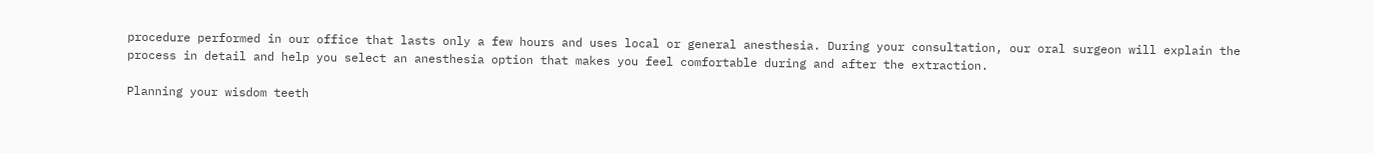procedure performed in our office that lasts only a few hours and uses local or general anesthesia. During your consultation, our oral surgeon will explain the process in detail and help you select an anesthesia option that makes you feel comfortable during and after the extraction.

Planning your wisdom teeth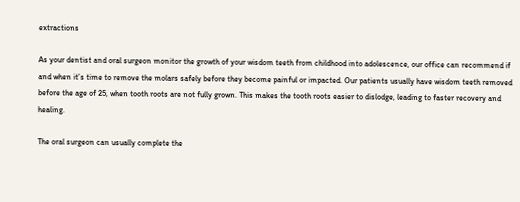extractions

As your dentist and oral surgeon monitor the growth of your wisdom teeth from childhood into adolescence, our office can recommend if and when it’s time to remove the molars safely before they become painful or impacted. Our patients usually have wisdom teeth removed before the age of 25, when tooth roots are not fully grown. This makes the tooth roots easier to dislodge, leading to faster recovery and healing.

The oral surgeon can usually complete the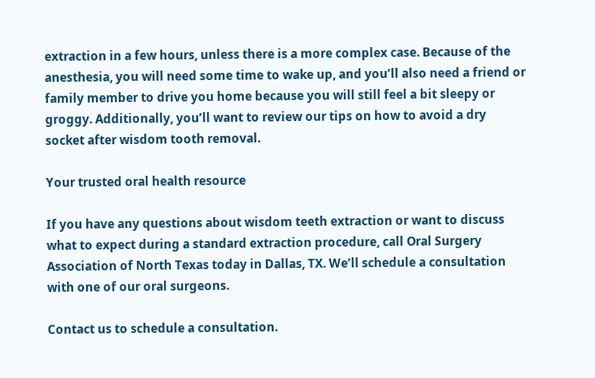extraction in a few hours, unless there is a more complex case. Because of the anesthesia, you will need some time to wake up, and you’ll also need a friend or family member to drive you home because you will still feel a bit sleepy or groggy. Additionally, you’ll want to review our tips on how to avoid a dry socket after wisdom tooth removal.

Your trusted oral health resource

If you have any questions about wisdom teeth extraction or want to discuss what to expect during a standard extraction procedure, call Oral Surgery Association of North Texas today in Dallas, TX. We’ll schedule a consultation with one of our oral surgeons.

Contact us to schedule a consultation.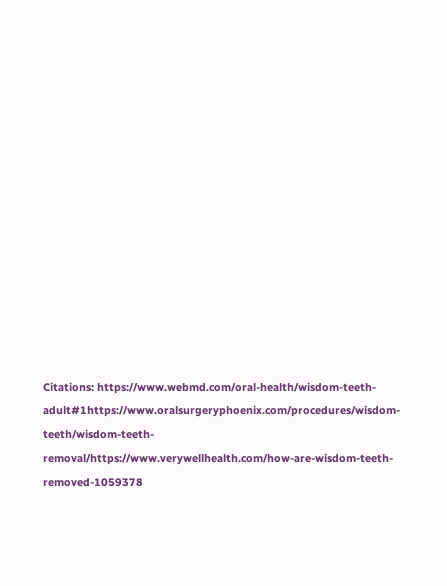Citations: https://www.webmd.com/oral-health/wisdom-teeth-adult#1https://www.oralsurgeryphoenix.com/procedures/wisdom-teeth/wisdom-teeth-removal/https://www.verywellhealth.com/how-are-wisdom-teeth-removed-1059378